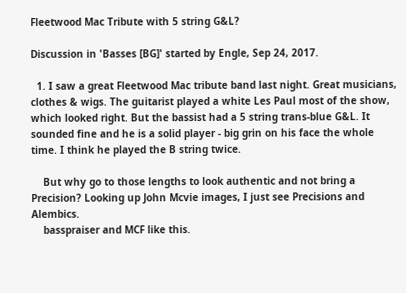Fleetwood Mac Tribute with 5 string G&L?

Discussion in 'Basses [BG]' started by Engle, Sep 24, 2017.

  1. I saw a great Fleetwood Mac tribute band last night. Great musicians, clothes & wigs. The guitarist played a white Les Paul most of the show, which looked right. But the bassist had a 5 string trans-blue G&L. It sounded fine and he is a solid player - big grin on his face the whole time. I think he played the B string twice.

    But why go to those lengths to look authentic and not bring a Precision? Looking up John Mcvie images, I just see Precisions and Alembics.
    basspraiser and MCF like this.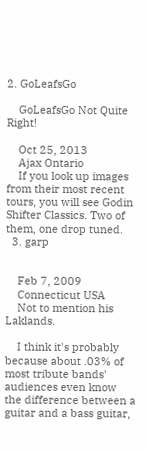2. GoLeafsGo

    GoLeafsGo Not Quite Right!

    Oct 25, 2013
    Ajax Ontario
    If you look up images from their most recent tours, you will see Godin Shifter Classics. Two of them, one drop tuned.
  3. garp


    Feb 7, 2009
    Connecticut USA
    Not to mention his Laklands.

    I think it's probably because about .03% of most tribute bands' audiences even know the difference between a guitar and a bass guitar,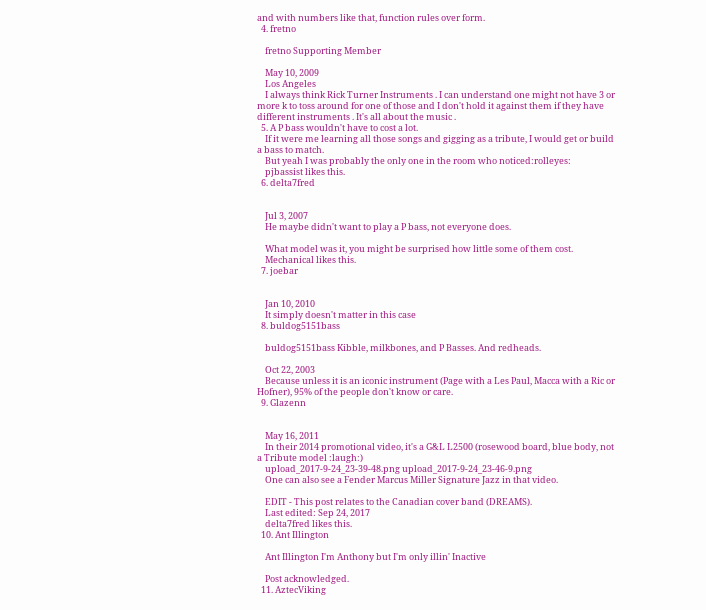and with numbers like that, function rules over form.
  4. fretno

    fretno Supporting Member

    May 10, 2009
    Los Angeles
    I always think Rick Turner Instruments . I can understand one might not have 3 or more k to toss around for one of those and I don't hold it against them if they have different instruments . It's all about the music .
  5. A P bass wouldn't have to cost a lot.
    If it were me learning all those songs and gigging as a tribute, I would get or build a bass to match.
    But yeah I was probably the only one in the room who noticed:rolleyes:
    pjbassist likes this.
  6. delta7fred


    Jul 3, 2007
    He maybe didn't want to play a P bass, not everyone does.

    What model was it, you might be surprised how little some of them cost.
    Mechanical likes this.
  7. joebar


    Jan 10, 2010
    It simply doesn't matter in this case
  8. buldog5151bass

    buldog5151bass Kibble, milkbones, and P Basses. And redheads.

    Oct 22, 2003
    Because unless it is an iconic instrument (Page with a Les Paul, Macca with a Ric or Hofner), 95% of the people don't know or care.
  9. Glazenn


    May 16, 2011
    In their 2014 promotional video, it's a G&L L2500 (rosewood board, blue body, not a Tribute model :laugh:)
    upload_2017-9-24_23-39-48.png upload_2017-9-24_23-46-9.png
    One can also see a Fender Marcus Miller Signature Jazz in that video.

    EDIT - This post relates to the Canadian cover band (DREAMS).
    Last edited: Sep 24, 2017
    delta7fred likes this.
  10. Ant Illington

    Ant Illington I'm Anthony but I'm only illin' Inactive

    Post acknowledged.
  11. AztecViking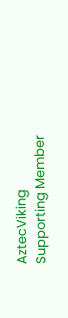AztecViking Supporting Member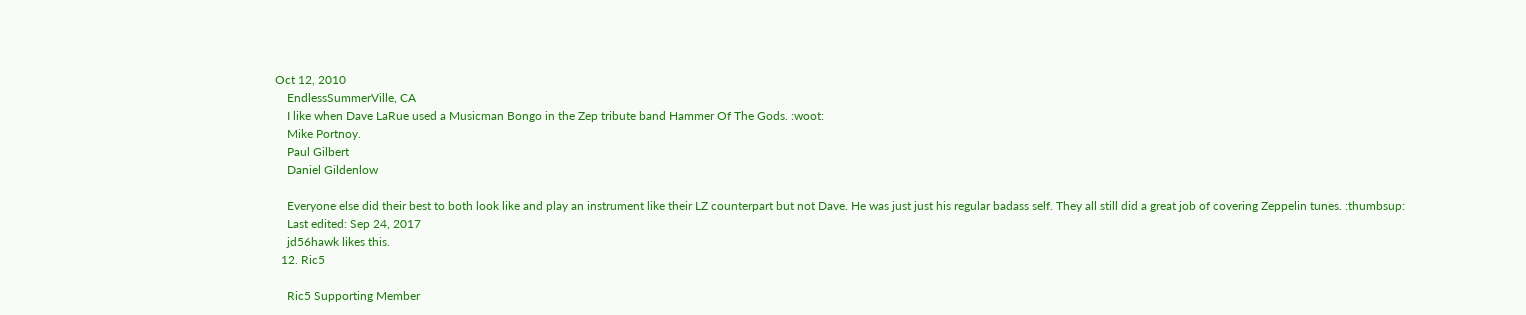Oct 12, 2010
    EndlessSummerVille, CA
    I like when Dave LaRue used a Musicman Bongo in the Zep tribute band Hammer Of The Gods. :woot:
    Mike Portnoy.
    Paul Gilbert
    Daniel Gildenlow

    Everyone else did their best to both look like and play an instrument like their LZ counterpart but not Dave. He was just just his regular badass self. They all still did a great job of covering Zeppelin tunes. :thumbsup:
    Last edited: Sep 24, 2017
    jd56hawk likes this.
  12. Ric5

    Ric5 Supporting Member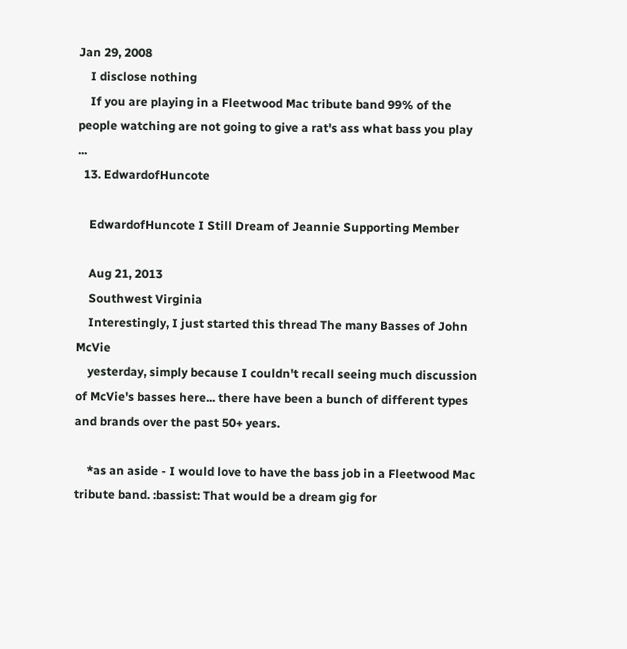Jan 29, 2008
    I disclose nothing
    If you are playing in a Fleetwood Mac tribute band 99% of the people watching are not going to give a rat's ass what bass you play ...
  13. EdwardofHuncote

    EdwardofHuncote I Still Dream of Jeannie Supporting Member

    Aug 21, 2013
    Southwest Virginia
    Interestingly, I just started this thread The many Basses of John McVie
    yesterday, simply because I couldn't recall seeing much discussion of McVie's basses here... there have been a bunch of different types and brands over the past 50+ years.

    *as an aside - I would love to have the bass job in a Fleetwood Mac tribute band. :bassist: That would be a dream gig for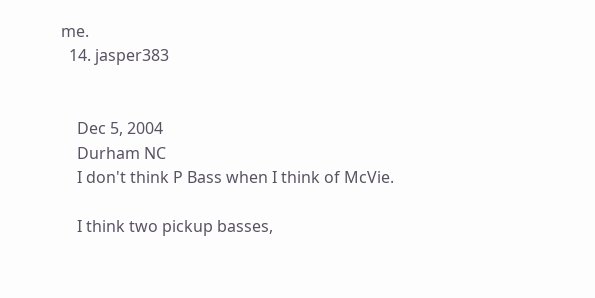me.
  14. jasper383


    Dec 5, 2004
    Durham NC
    I don't think P Bass when I think of McVie.

    I think two pickup basses,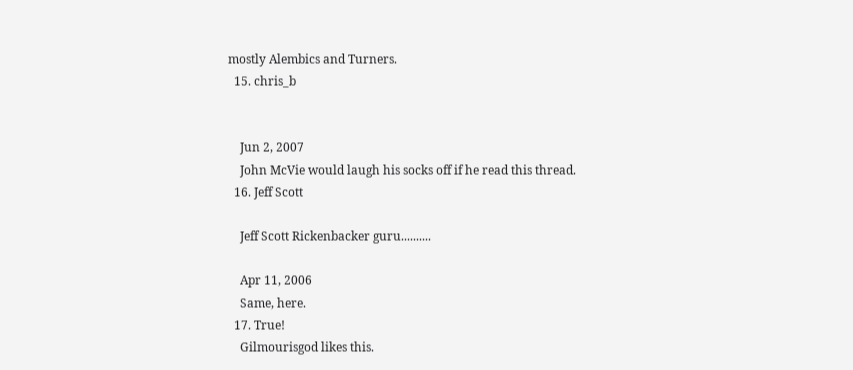mostly Alembics and Turners.
  15. chris_b


    Jun 2, 2007
    John McVie would laugh his socks off if he read this thread.
  16. Jeff Scott

    Jeff Scott Rickenbacker guru..........

    Apr 11, 2006
    Same, here.
  17. True!
    Gilmourisgod likes this.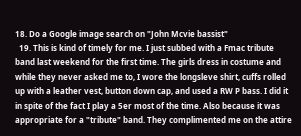18. Do a Google image search on "John Mcvie bassist"
  19. This is kind of timely for me. I just subbed with a Fmac tribute band last weekend for the first time. The girls dress in costume and while they never asked me to, I wore the longsleve shirt, cuffs rolled up with a leather vest, button down cap, and used a RW P bass. I did it in spite of the fact I play a 5er most of the time. Also because it was appropriate for a "tribute" band. They complimented me on the attire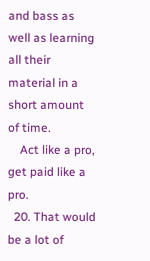and bass as well as learning all their material in a short amount of time.
    Act like a pro, get paid like a pro.
  20. That would be a lot of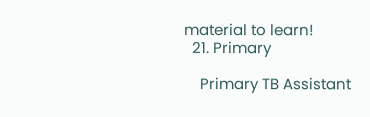material to learn!
  21. Primary

    Primary TB Assistant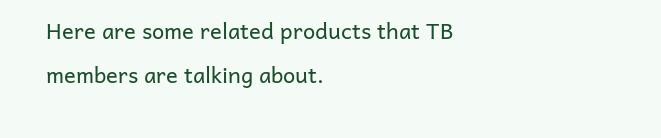Here are some related products that TB members are talking about.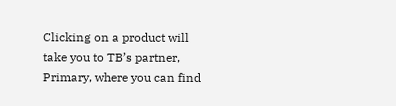Clicking on a product will take you to TB’s partner, Primary, where you can find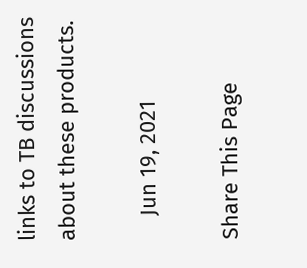links to TB discussions about these products.

    Jun 19, 2021

Share This Page